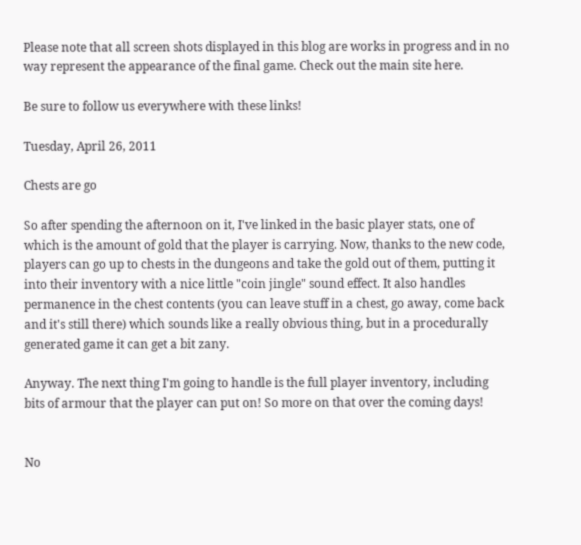Please note that all screen shots displayed in this blog are works in progress and in no way represent the appearance of the final game. Check out the main site here.

Be sure to follow us everywhere with these links!

Tuesday, April 26, 2011

Chests are go

So after spending the afternoon on it, I've linked in the basic player stats, one of which is the amount of gold that the player is carrying. Now, thanks to the new code, players can go up to chests in the dungeons and take the gold out of them, putting it into their inventory with a nice little "coin jingle" sound effect. It also handles permanence in the chest contents (you can leave stuff in a chest, go away, come back and it's still there) which sounds like a really obvious thing, but in a procedurally generated game it can get a bit zany.

Anyway. The next thing I'm going to handle is the full player inventory, including bits of armour that the player can put on! So more on that over the coming days!


No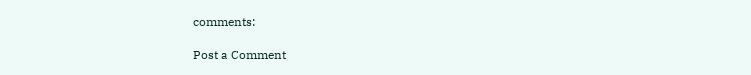comments:

Post a Comment